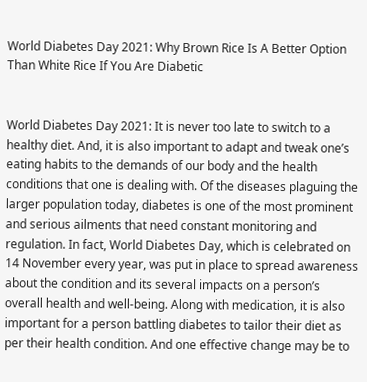World Diabetes Day 2021: Why Brown Rice Is A Better Option Than White Rice If You Are Diabetic


World Diabetes Day 2021: It is never too late to switch to a healthy diet. And, it is also important to adapt and tweak one’s eating habits to the demands of our body and the health conditions that one is dealing with. Of the diseases plaguing the larger population today, diabetes is one of the most prominent and serious ailments that need constant monitoring and regulation. In fact, World Diabetes Day, which is celebrated on 14 November every year, was put in place to spread awareness about the condition and its several impacts on a person’s overall health and well-being. Along with medication, it is also important for a person battling diabetes to tailor their diet as per their health condition. And one effective change may be to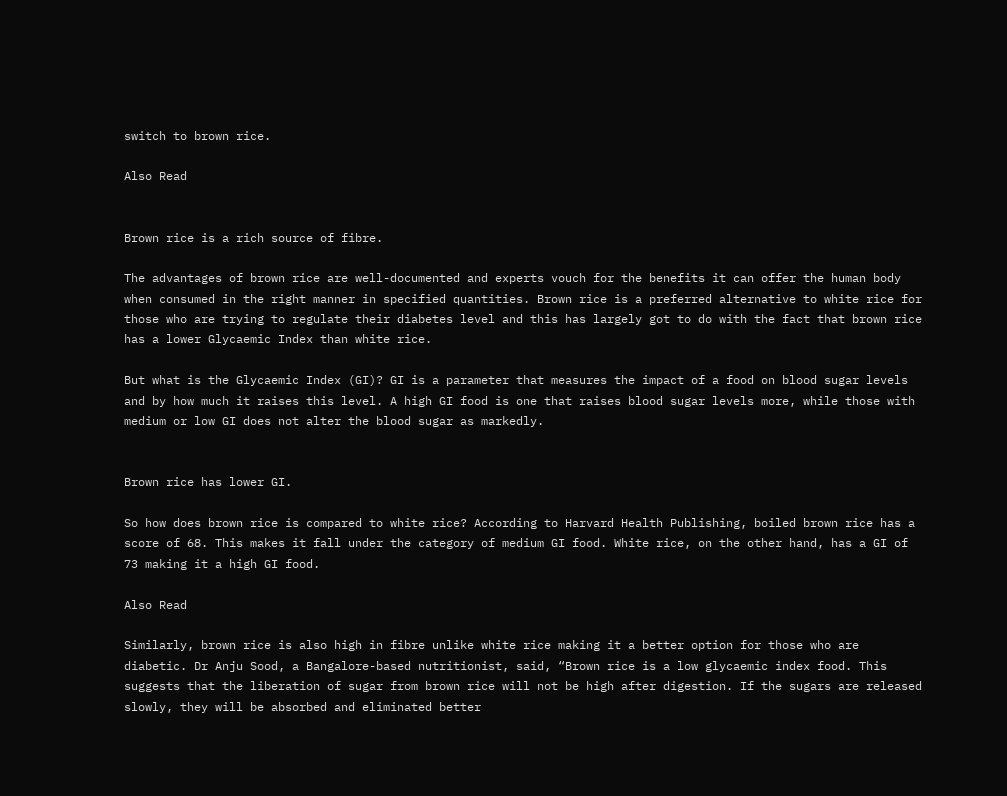switch to brown rice.

Also Read


Brown rice is a rich source of fibre.

The advantages of brown rice are well-documented and experts vouch for the benefits it can offer the human body when consumed in the right manner in specified quantities. Brown rice is a preferred alternative to white rice for those who are trying to regulate their diabetes level and this has largely got to do with the fact that brown rice has a lower Glycaemic Index than white rice.

But what is the Glycaemic Index (GI)? GI is a parameter that measures the impact of a food on blood sugar levels and by how much it raises this level. A high GI food is one that raises blood sugar levels more, while those with medium or low GI does not alter the blood sugar as markedly.


Brown rice has lower GI.

So how does brown rice is compared to white rice? According to Harvard Health Publishing, boiled brown rice has a score of 68. This makes it fall under the category of medium GI food. White rice, on the other hand, has a GI of 73 making it a high GI food.

Also Read

Similarly, brown rice is also high in fibre unlike white rice making it a better option for those who are diabetic. Dr Anju Sood, a Bangalore-based nutritionist, said, “Brown rice is a low glycaemic index food. This suggests that the liberation of sugar from brown rice will not be high after digestion. If the sugars are released slowly, they will be absorbed and eliminated better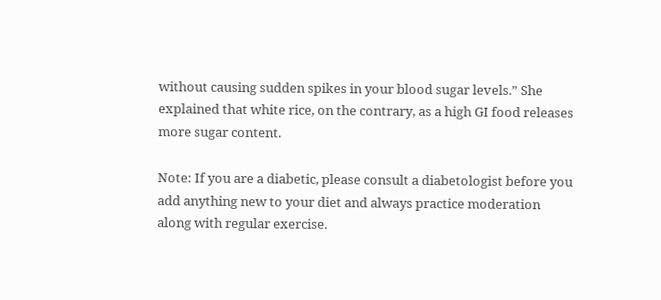without causing sudden spikes in your blood sugar levels.” She explained that white rice, on the contrary, as a high GI food releases more sugar content.

Note: If you are a diabetic, please consult a diabetologist before you add anything new to your diet and always practice moderation along with regular exercise.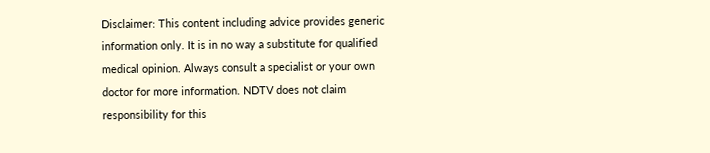Disclaimer: This content including advice provides generic information only. It is in no way a substitute for qualified medical opinion. Always consult a specialist or your own doctor for more information. NDTV does not claim responsibility for this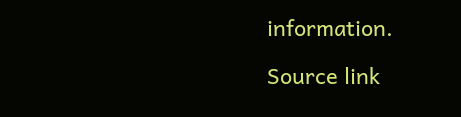information.

Source link